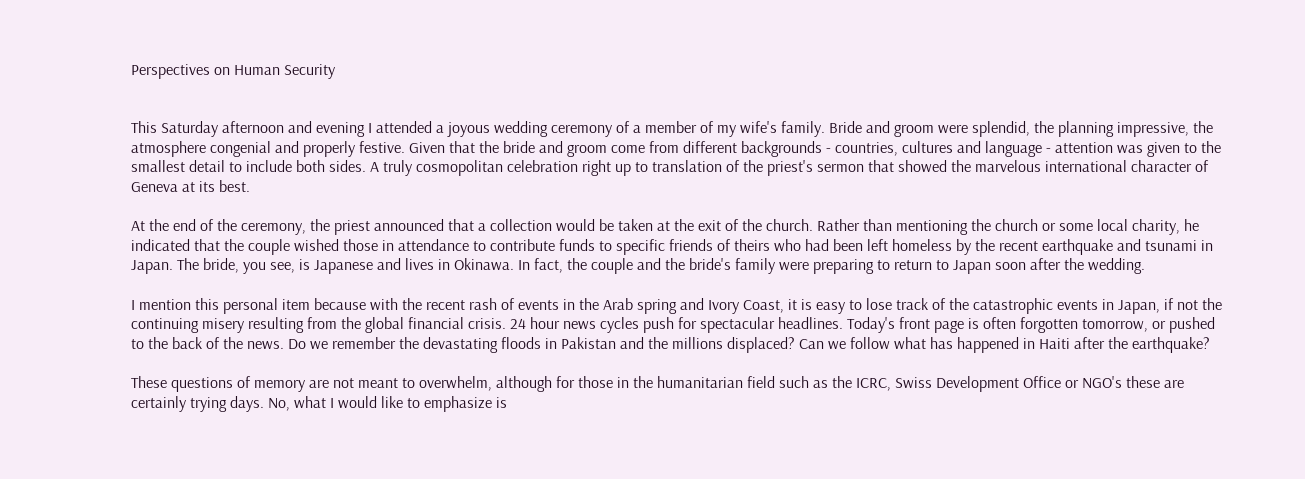Perspectives on Human Security


This Saturday afternoon and evening I attended a joyous wedding ceremony of a member of my wife's family. Bride and groom were splendid, the planning impressive, the atmosphere congenial and properly festive. Given that the bride and groom come from different backgrounds - countries, cultures and language - attention was given to the smallest detail to include both sides. A truly cosmopolitan celebration right up to translation of the priest's sermon that showed the marvelous international character of Geneva at its best.

At the end of the ceremony, the priest announced that a collection would be taken at the exit of the church. Rather than mentioning the church or some local charity, he indicated that the couple wished those in attendance to contribute funds to specific friends of theirs who had been left homeless by the recent earthquake and tsunami in Japan. The bride, you see, is Japanese and lives in Okinawa. In fact, the couple and the bride's family were preparing to return to Japan soon after the wedding.

I mention this personal item because with the recent rash of events in the Arab spring and Ivory Coast, it is easy to lose track of the catastrophic events in Japan, if not the continuing misery resulting from the global financial crisis. 24 hour news cycles push for spectacular headlines. Today's front page is often forgotten tomorrow, or pushed to the back of the news. Do we remember the devastating floods in Pakistan and the millions displaced? Can we follow what has happened in Haiti after the earthquake?

These questions of memory are not meant to overwhelm, although for those in the humanitarian field such as the ICRC, Swiss Development Office or NGO's these are certainly trying days. No, what I would like to emphasize is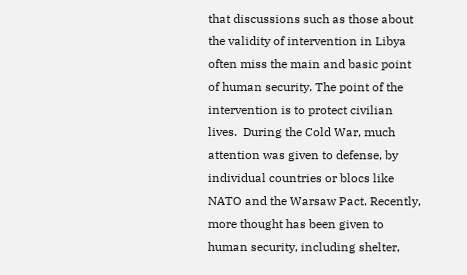that discussions such as those about the validity of intervention in Libya often miss the main and basic point of human security. The point of the intervention is to protect civilian lives.  During the Cold War, much attention was given to defense, by individual countries or blocs like NATO and the Warsaw Pact. Recently, more thought has been given to human security, including shelter,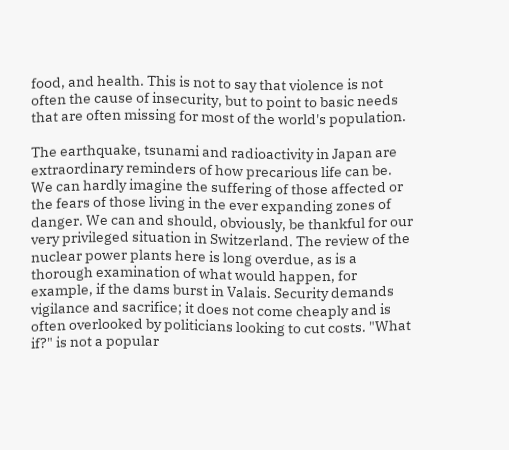food, and health. This is not to say that violence is not often the cause of insecurity, but to point to basic needs that are often missing for most of the world's population.

The earthquake, tsunami and radioactivity in Japan are extraordinary reminders of how precarious life can be. We can hardly imagine the suffering of those affected or the fears of those living in the ever expanding zones of danger. We can and should, obviously, be thankful for our very privileged situation in Switzerland. The review of the nuclear power plants here is long overdue, as is a thorough examination of what would happen, for example, if the dams burst in Valais. Security demands vigilance and sacrifice; it does not come cheaply and is often overlooked by politicians looking to cut costs. "What if?" is not a popular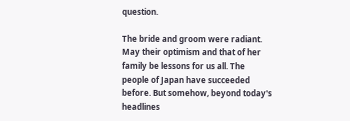question.

The bride and groom were radiant. May their optimism and that of her family be lessons for us all. The people of Japan have succeeded before. But somehow, beyond today's headlines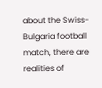about the Swiss-Bulgaria football match, there are realities of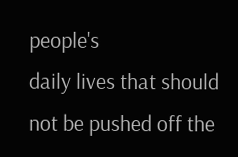people's                           daily lives that should not be pushed off the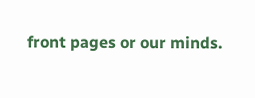front pages or our minds.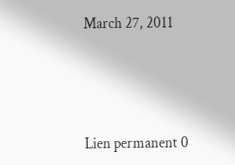March 27, 2011




Lien permanent 0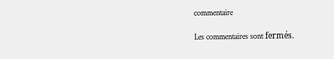commentaire

Les commentaires sont fermés.